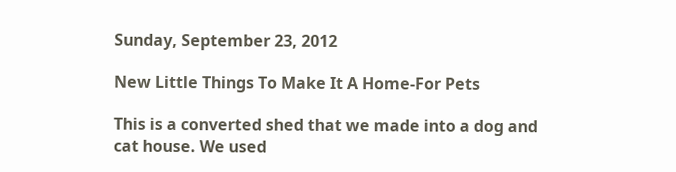Sunday, September 23, 2012

New Little Things To Make It A Home-For Pets

This is a converted shed that we made into a dog and cat house. We used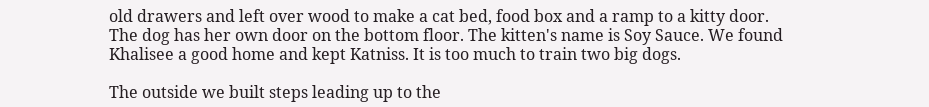old drawers and left over wood to make a cat bed, food box and a ramp to a kitty door. The dog has her own door on the bottom floor. The kitten's name is Soy Sauce. We found Khalisee a good home and kept Katniss. It is too much to train two big dogs.

The outside we built steps leading up to the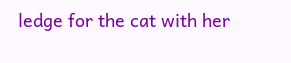ledge for the cat with her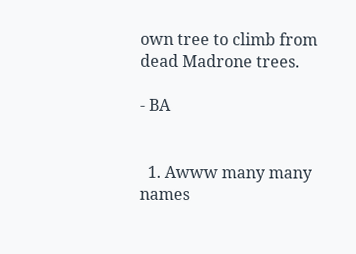own tree to climb from dead Madrone trees.

- BA


  1. Awww many many names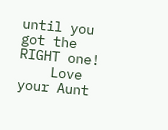until you got the RIGHT one!
    Love your Aunt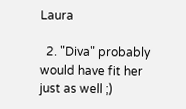Laura

  2. "Diva" probably would have fit her just as well ;)